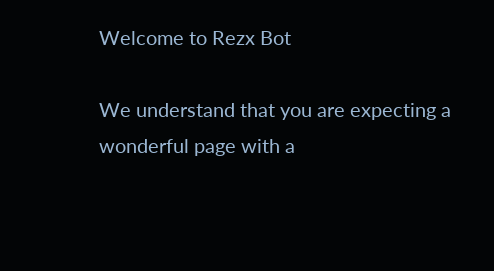Welcome to Rezx Bot

We understand that you are expecting a wonderful page with a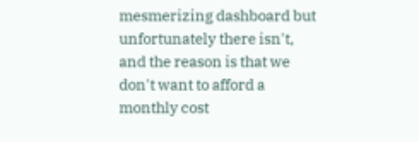mesmerizing dashboard but unfortunately there isn't, and the reason is that we don't want to afford a monthly cost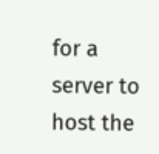for a server to host the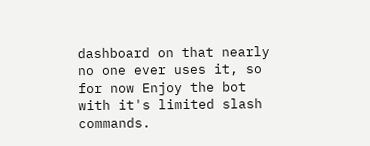dashboard on that nearly no one ever uses it, so for now Enjoy the bot with it's limited slash commands.